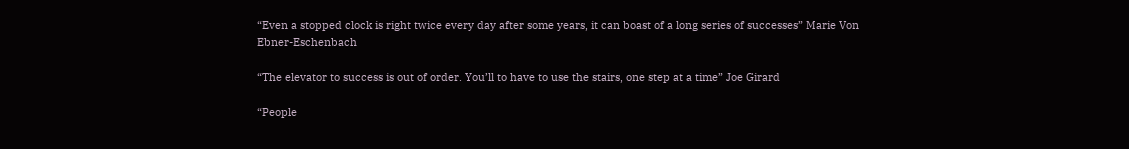“Even a stopped clock is right twice every day after some years, it can boast of a long series of successes” Marie Von Ebner-Eschenbach

“The elevator to success is out of order. You’ll to have to use the stairs, one step at a time” Joe Girard

“People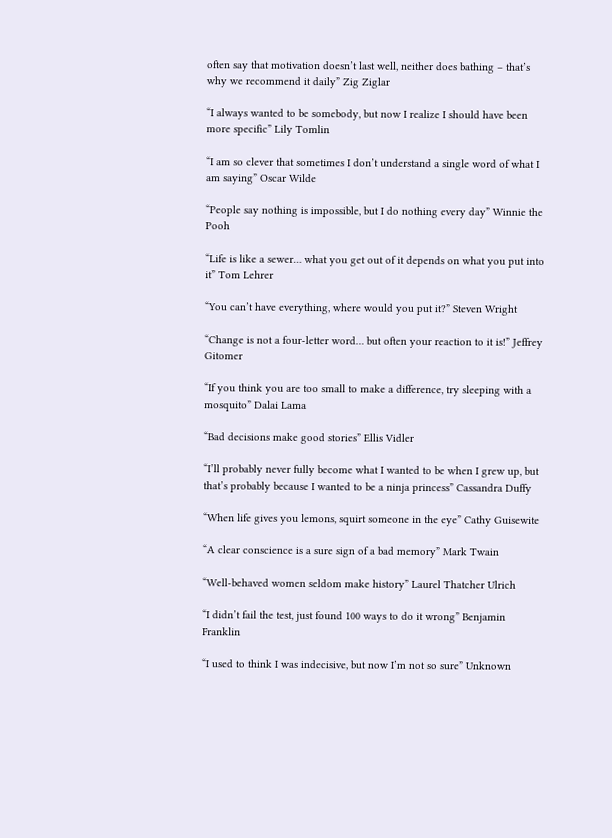often say that motivation doesn’t last well, neither does bathing – that’s why we recommend it daily” Zig Ziglar

“I always wanted to be somebody, but now I realize I should have been more specific” Lily Tomlin

“I am so clever that sometimes I don’t understand a single word of what I am saying” Oscar Wilde

“People say nothing is impossible, but I do nothing every day” Winnie the Pooh

“Life is like a sewer… what you get out of it depends on what you put into it” Tom Lehrer

“You can’t have everything, where would you put it?” Steven Wright

“Change is not a four-letter word… but often your reaction to it is!” Jeffrey Gitomer

“If you think you are too small to make a difference, try sleeping with a mosquito” Dalai Lama

“Bad decisions make good stories” Ellis Vidler

“I’ll probably never fully become what I wanted to be when I grew up, but that’s probably because I wanted to be a ninja princess” Cassandra Duffy

“When life gives you lemons, squirt someone in the eye” Cathy Guisewite

“A clear conscience is a sure sign of a bad memory” Mark Twain

“Well-behaved women seldom make history” Laurel Thatcher Ulrich

“I didn’t fail the test, just found 100 ways to do it wrong” Benjamin Franklin

“I used to think I was indecisive, but now I’m not so sure” Unknown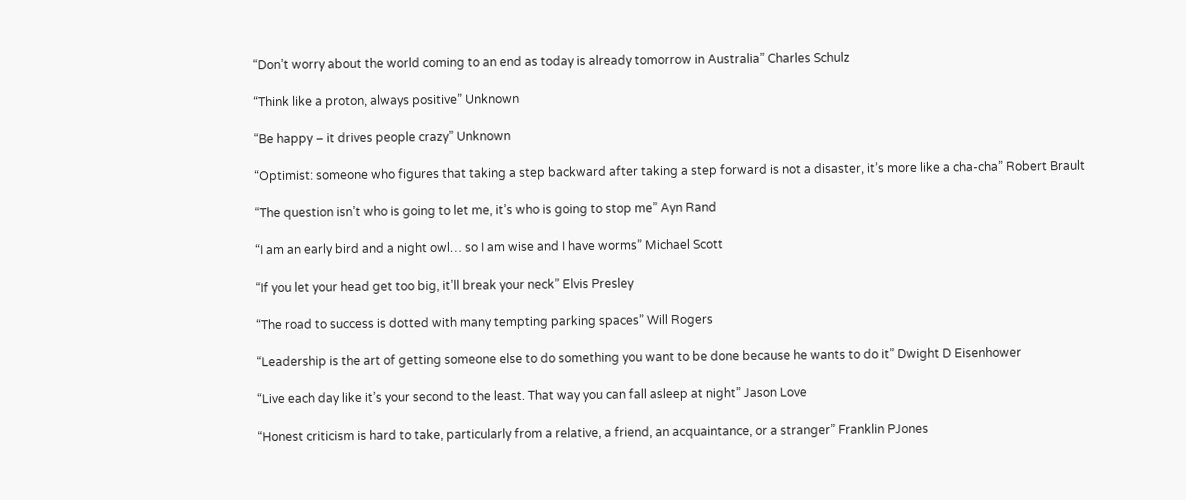“Don’t worry about the world coming to an end as today is already tomorrow in Australia” Charles Schulz

“Think like a proton, always positive” Unknown

“Be happy – it drives people crazy” Unknown

“Optimist: someone who figures that taking a step backward after taking a step forward is not a disaster, it’s more like a cha-cha” Robert Brault

“The question isn’t who is going to let me, it’s who is going to stop me” Ayn Rand

“I am an early bird and a night owl… so I am wise and I have worms” Michael Scott

“If you let your head get too big, it’ll break your neck” Elvis Presley

“The road to success is dotted with many tempting parking spaces” Will Rogers

“Leadership is the art of getting someone else to do something you want to be done because he wants to do it” Dwight D Eisenhower

“Live each day like it’s your second to the least. That way you can fall asleep at night” Jason Love

“Honest criticism is hard to take, particularly from a relative, a friend, an acquaintance, or a stranger” Franklin PJones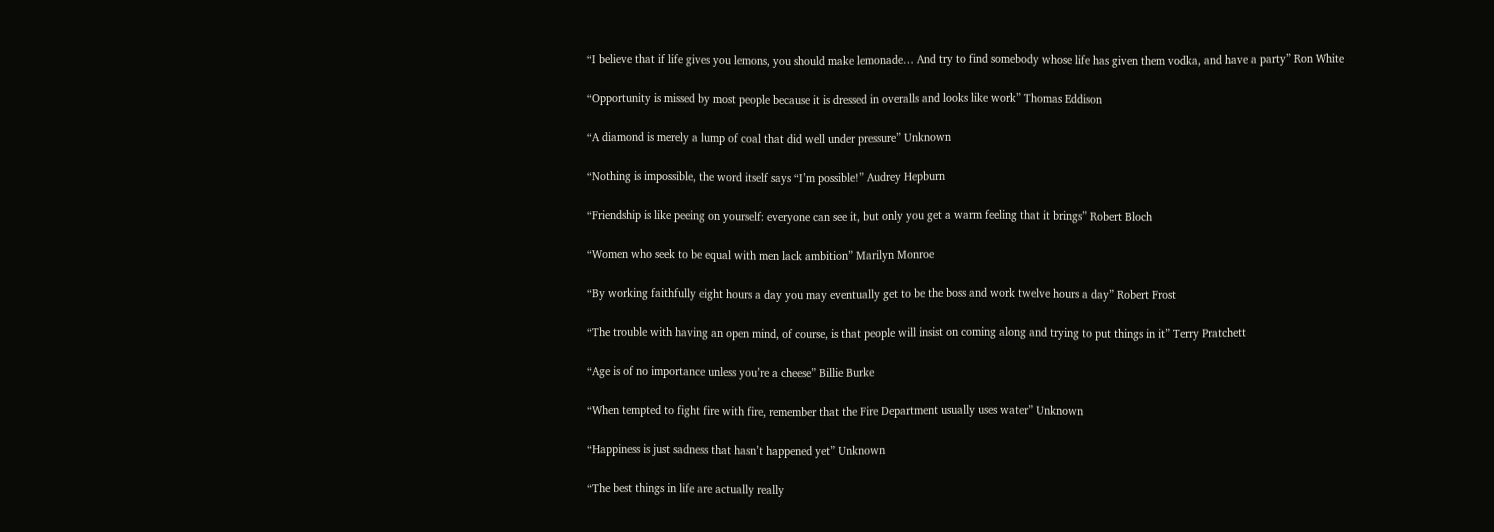“I believe that if life gives you lemons, you should make lemonade… And try to find somebody whose life has given them vodka, and have a party” Ron White

“Opportunity is missed by most people because it is dressed in overalls and looks like work” Thomas Eddison

“A diamond is merely a lump of coal that did well under pressure” Unknown

“Nothing is impossible, the word itself says “I’m possible!” Audrey Hepburn

“Friendship is like peeing on yourself: everyone can see it, but only you get a warm feeling that it brings” Robert Bloch

“Women who seek to be equal with men lack ambition” Marilyn Monroe

“By working faithfully eight hours a day you may eventually get to be the boss and work twelve hours a day” Robert Frost

“The trouble with having an open mind, of course, is that people will insist on coming along and trying to put things in it” Terry Pratchett

“Age is of no importance unless you’re a cheese” Billie Burke

“When tempted to fight fire with fire, remember that the Fire Department usually uses water” Unknown

“Happiness is just sadness that hasn’t happened yet” Unknown

“The best things in life are actually really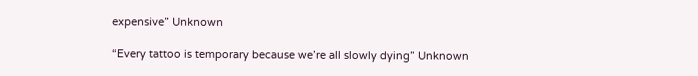expensive” Unknown

“Every tattoo is temporary because we’re all slowly dying” Unknown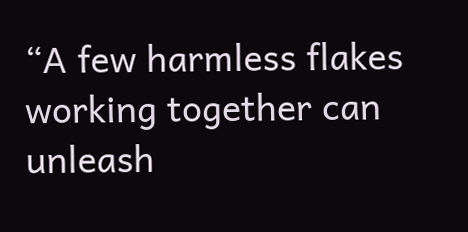“A few harmless flakes working together can unleash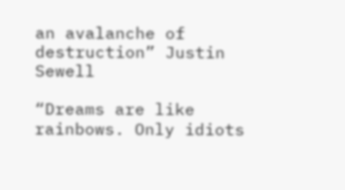an avalanche of destruction” Justin Sewell

“Dreams are like rainbows. Only idiots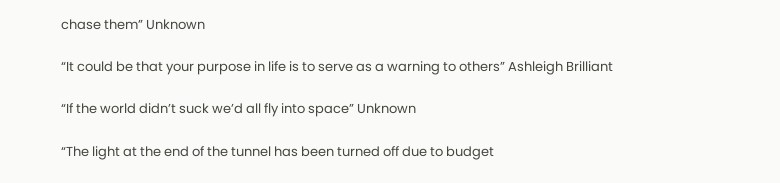chase them” Unknown

“It could be that your purpose in life is to serve as a warning to others” Ashleigh Brilliant

“If the world didn’t suck we’d all fly into space” Unknown

“The light at the end of the tunnel has been turned off due to budget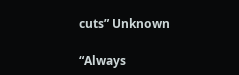cuts” Unknown

“Always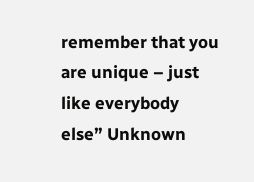remember that you are unique – just like everybody else” Unknown